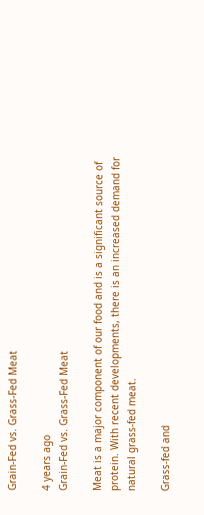Grain-Fed vs. Grass-Fed Meat

4 years ago
Grain-Fed vs. Grass-Fed Meat

Meat is a major component of our food and is a significant source of protein. With recent developments, there is an increased demand for natural grass-fed meat.

Grass-fed and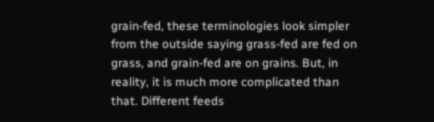grain-fed, these terminologies look simpler from the outside saying grass-fed are fed on grass, and grain-fed are on grains. But, in reality, it is much more complicated than that. Different feeds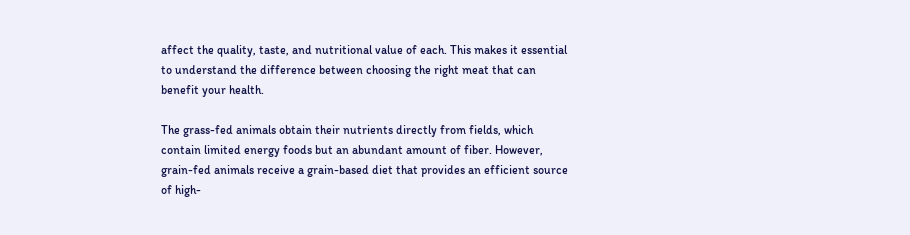affect the quality, taste, and nutritional value of each. This makes it essential to understand the difference between choosing the right meat that can benefit your health.

The grass-fed animals obtain their nutrients directly from fields, which contain limited energy foods but an abundant amount of fiber. However, grain-fed animals receive a grain-based diet that provides an efficient source of high-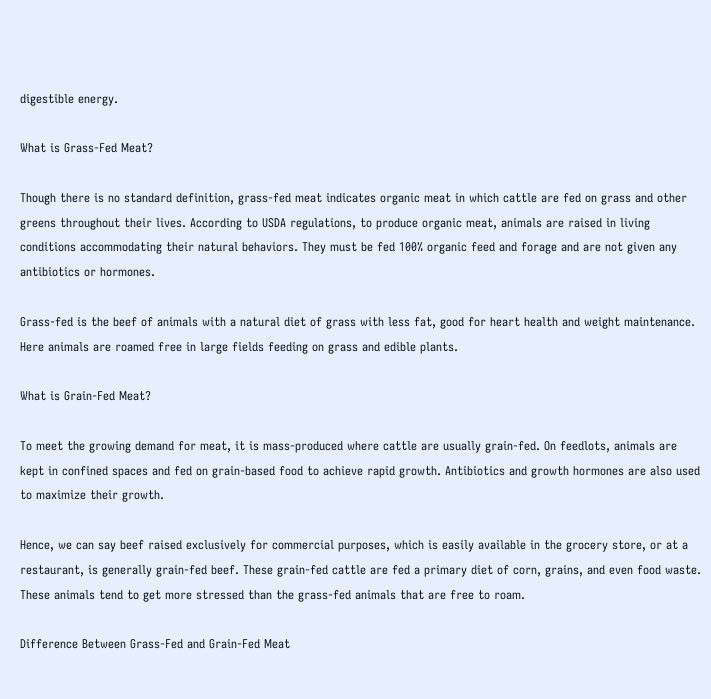digestible energy.

What is Grass-Fed Meat?

Though there is no standard definition, grass-fed meat indicates organic meat in which cattle are fed on grass and other greens throughout their lives. According to USDA regulations, to produce organic meat, animals are raised in living conditions accommodating their natural behaviors. They must be fed 100% organic feed and forage and are not given any antibiotics or hormones.

Grass-fed is the beef of animals with a natural diet of grass with less fat, good for heart health and weight maintenance. Here animals are roamed free in large fields feeding on grass and edible plants.

What is Grain-Fed Meat?

To meet the growing demand for meat, it is mass-produced where cattle are usually grain-fed. On feedlots, animals are kept in confined spaces and fed on grain-based food to achieve rapid growth. Antibiotics and growth hormones are also used to maximize their growth.

Hence, we can say beef raised exclusively for commercial purposes, which is easily available in the grocery store, or at a restaurant, is generally grain-fed beef. These grain-fed cattle are fed a primary diet of corn, grains, and even food waste. These animals tend to get more stressed than the grass-fed animals that are free to roam.

Difference Between Grass-Fed and Grain-Fed Meat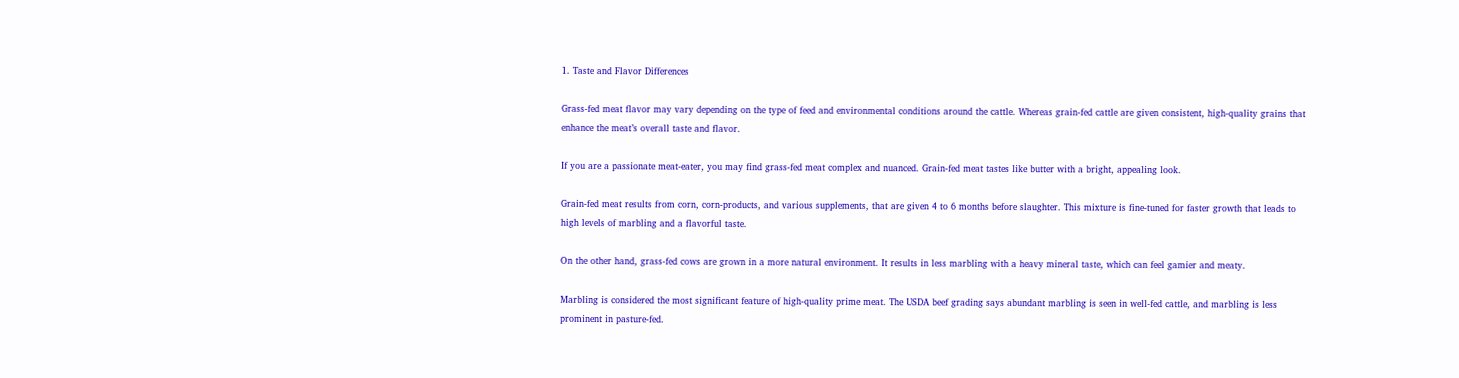1. Taste and Flavor Differences

Grass-fed meat flavor may vary depending on the type of feed and environmental conditions around the cattle. Whereas grain-fed cattle are given consistent, high-quality grains that enhance the meat’s overall taste and flavor.

If you are a passionate meat-eater, you may find grass-fed meat complex and nuanced. Grain-fed meat tastes like butter with a bright, appealing look.

Grain-fed meat results from corn, corn-products, and various supplements, that are given 4 to 6 months before slaughter. This mixture is fine-tuned for faster growth that leads to high levels of marbling and a flavorful taste.

On the other hand, grass-fed cows are grown in a more natural environment. It results in less marbling with a heavy mineral taste, which can feel gamier and meaty.

Marbling is considered the most significant feature of high-quality prime meat. The USDA beef grading says abundant marbling is seen in well-fed cattle, and marbling is less prominent in pasture-fed.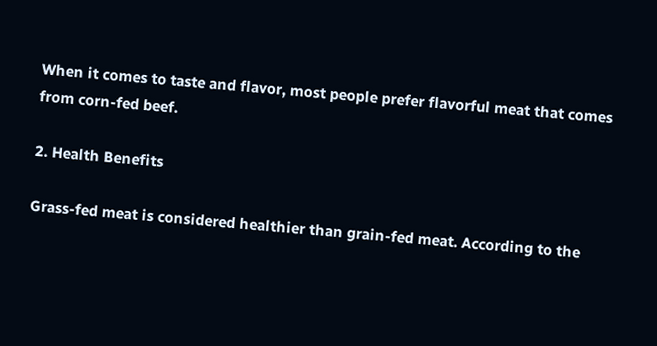When it comes to taste and flavor, most people prefer flavorful meat that comes from corn-fed beef.

2. Health Benefits

Grass-fed meat is considered healthier than grain-fed meat. According to the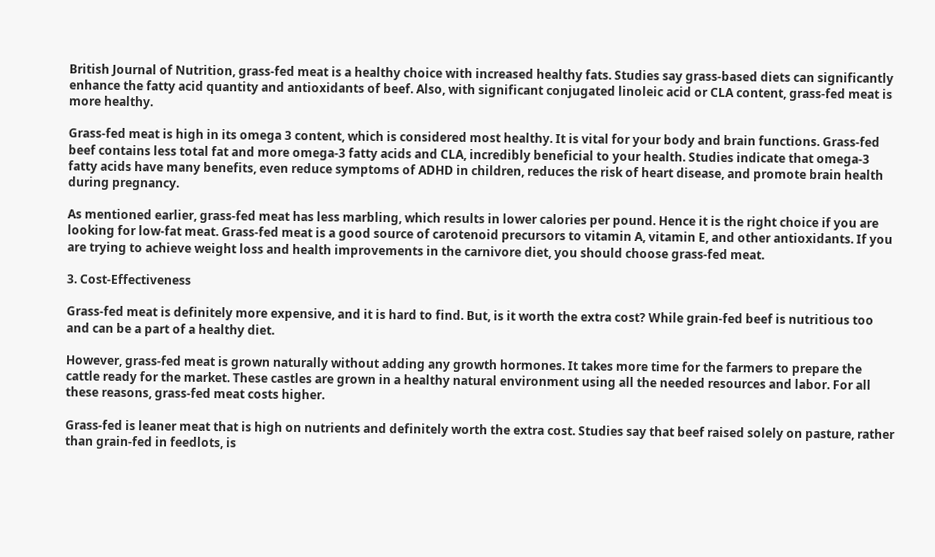British Journal of Nutrition, grass-fed meat is a healthy choice with increased healthy fats. Studies say grass-based diets can significantly enhance the fatty acid quantity and antioxidants of beef. Also, with significant conjugated linoleic acid or CLA content, grass-fed meat is more healthy.

Grass-fed meat is high in its omega 3 content, which is considered most healthy. It is vital for your body and brain functions. Grass-fed beef contains less total fat and more omega-3 fatty acids and CLA, incredibly beneficial to your health. Studies indicate that omega-3 fatty acids have many benefits, even reduce symptoms of ADHD in children, reduces the risk of heart disease, and promote brain health during pregnancy.

As mentioned earlier, grass-fed meat has less marbling, which results in lower calories per pound. Hence it is the right choice if you are looking for low-fat meat. Grass-fed meat is a good source of carotenoid precursors to vitamin A, vitamin E, and other antioxidants. If you are trying to achieve weight loss and health improvements in the carnivore diet, you should choose grass-fed meat.

3. Cost-Effectiveness

Grass-fed meat is definitely more expensive, and it is hard to find. But, is it worth the extra cost? While grain-fed beef is nutritious too and can be a part of a healthy diet.

However, grass-fed meat is grown naturally without adding any growth hormones. It takes more time for the farmers to prepare the cattle ready for the market. These castles are grown in a healthy natural environment using all the needed resources and labor. For all these reasons, grass-fed meat costs higher.

Grass-fed is leaner meat that is high on nutrients and definitely worth the extra cost. Studies say that beef raised solely on pasture, rather than grain-fed in feedlots, is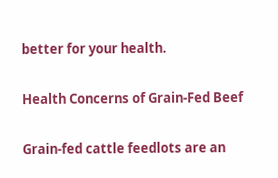better for your health.

Health Concerns of Grain-Fed Beef

Grain-fed cattle feedlots are an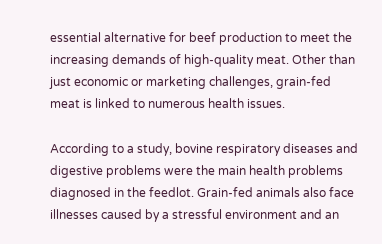essential alternative for beef production to meet the increasing demands of high-quality meat. Other than just economic or marketing challenges, grain-fed meat is linked to numerous health issues.

According to a study, bovine respiratory diseases and digestive problems were the main health problems diagnosed in the feedlot. Grain-fed animals also face illnesses caused by a stressful environment and an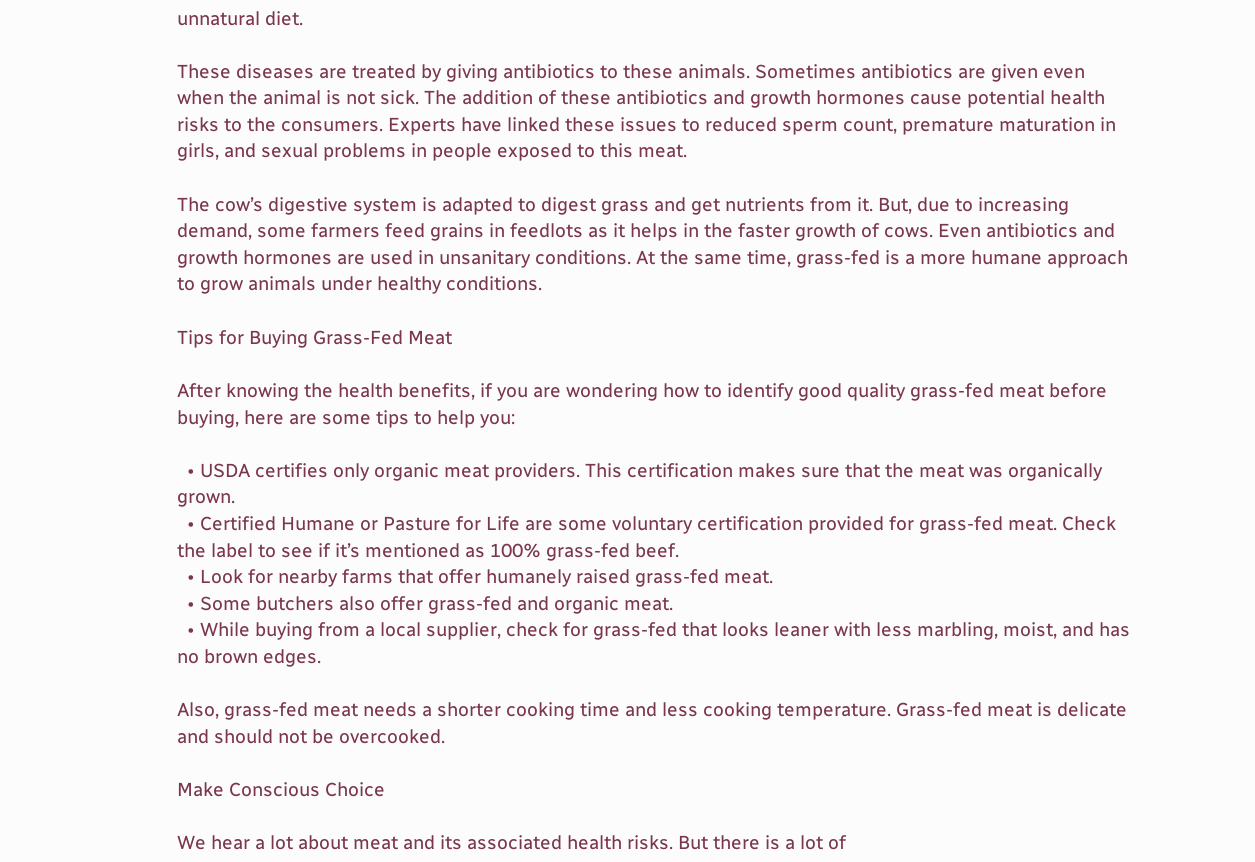unnatural diet.

These diseases are treated by giving antibiotics to these animals. Sometimes antibiotics are given even when the animal is not sick. The addition of these antibiotics and growth hormones cause potential health risks to the consumers. Experts have linked these issues to reduced sperm count, premature maturation in girls, and sexual problems in people exposed to this meat.

The cow’s digestive system is adapted to digest grass and get nutrients from it. But, due to increasing demand, some farmers feed grains in feedlots as it helps in the faster growth of cows. Even antibiotics and growth hormones are used in unsanitary conditions. At the same time, grass-fed is a more humane approach to grow animals under healthy conditions.

Tips for Buying Grass-Fed Meat

After knowing the health benefits, if you are wondering how to identify good quality grass-fed meat before buying, here are some tips to help you:

  • USDA certifies only organic meat providers. This certification makes sure that the meat was organically grown.
  • Certified Humane or Pasture for Life are some voluntary certification provided for grass-fed meat. Check the label to see if it’s mentioned as 100% grass-fed beef.
  • Look for nearby farms that offer humanely raised grass-fed meat.
  • Some butchers also offer grass-fed and organic meat.
  • While buying from a local supplier, check for grass-fed that looks leaner with less marbling, moist, and has no brown edges.

Also, grass-fed meat needs a shorter cooking time and less cooking temperature. Grass-fed meat is delicate and should not be overcooked.

Make Conscious Choice

We hear a lot about meat and its associated health risks. But there is a lot of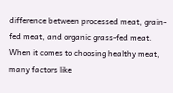difference between processed meat, grain-fed meat, and organic grass-fed meat. When it comes to choosing healthy meat, many factors like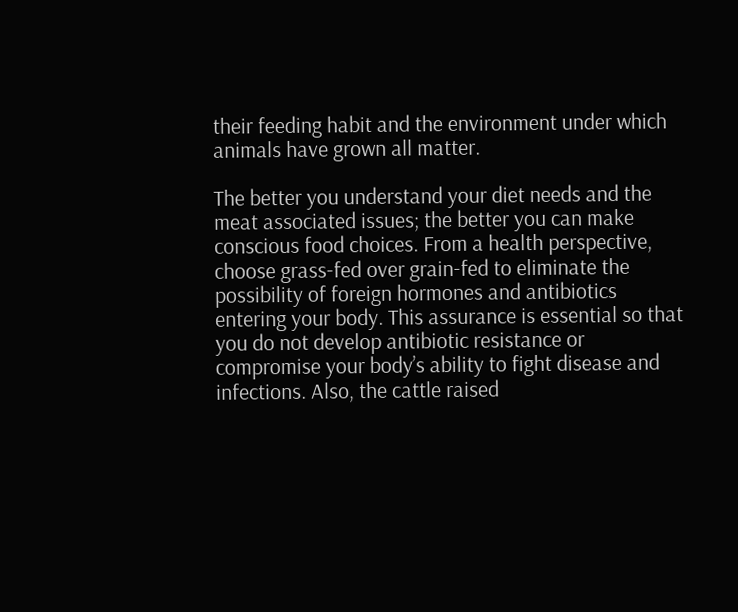their feeding habit and the environment under which animals have grown all matter.

The better you understand your diet needs and the meat associated issues; the better you can make conscious food choices. From a health perspective, choose grass-fed over grain-fed to eliminate the possibility of foreign hormones and antibiotics entering your body. This assurance is essential so that you do not develop antibiotic resistance or compromise your body’s ability to fight disease and infections. Also, the cattle raised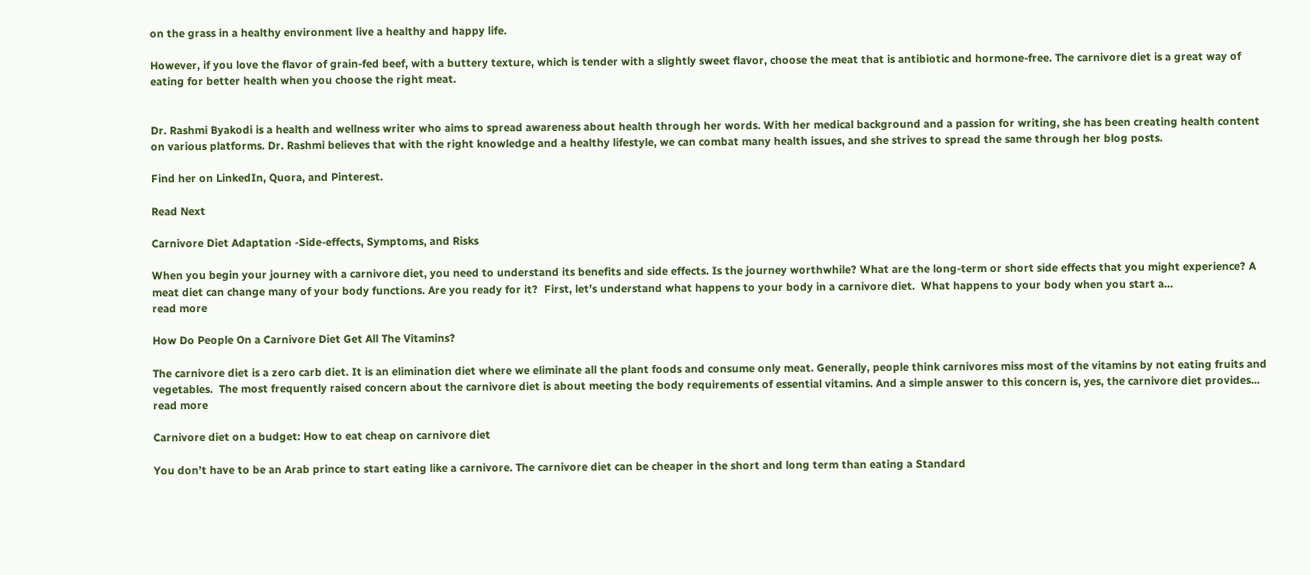on the grass in a healthy environment live a healthy and happy life.

However, if you love the flavor of grain-fed beef, with a buttery texture, which is tender with a slightly sweet flavor, choose the meat that is antibiotic and hormone-free. The carnivore diet is a great way of eating for better health when you choose the right meat.


Dr. Rashmi Byakodi is a health and wellness writer who aims to spread awareness about health through her words. With her medical background and a passion for writing, she has been creating health content on various platforms. Dr. Rashmi believes that with the right knowledge and a healthy lifestyle, we can combat many health issues, and she strives to spread the same through her blog posts.

Find her on LinkedIn, Quora, and Pinterest.

Read Next

Carnivore Diet Adaptation -Side-effects, Symptoms, and Risks

When you begin your journey with a carnivore diet, you need to understand its benefits and side effects. Is the journey worthwhile? What are the long-term or short side effects that you might experience? A meat diet can change many of your body functions. Are you ready for it?  First, let’s understand what happens to your body in a carnivore diet.  What happens to your body when you start a...
read more

How Do People On a Carnivore Diet Get All The Vitamins?

The carnivore diet is a zero carb diet. It is an elimination diet where we eliminate all the plant foods and consume only meat. Generally, people think carnivores miss most of the vitamins by not eating fruits and vegetables.  The most frequently raised concern about the carnivore diet is about meeting the body requirements of essential vitamins. And a simple answer to this concern is, yes, the carnivore diet provides...
read more

Carnivore diet on a budget: How to eat cheap on carnivore diet

You don’t have to be an Arab prince to start eating like a carnivore. The carnivore diet can be cheaper in the short and long term than eating a Standard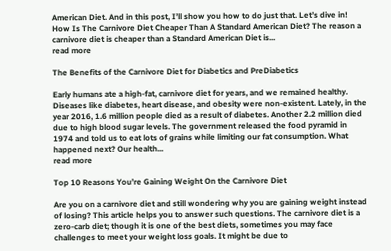American Diet. And in this post, I’ll show you how to do just that. Let’s dive in! How Is The Carnivore Diet Cheaper Than A Standard American Diet? The reason a carnivore diet is cheaper than a Standard American Diet is...
read more

The Benefits of the Carnivore Diet for Diabetics and PreDiabetics

Early humans ate a high-fat, carnivore diet for years, and we remained healthy. Diseases like diabetes, heart disease, and obesity were non-existent. Lately, in the year 2016, 1.6 million people died as a result of diabetes. Another 2.2 million died due to high blood sugar levels. The government released the food pyramid in 1974 and told us to eat lots of grains while limiting our fat consumption. What happened next? Our health...
read more

Top 10 Reasons You’re Gaining Weight On the Carnivore Diet

Are you on a carnivore diet and still wondering why you are gaining weight instead of losing? This article helps you to answer such questions. The carnivore diet is a zero-carb diet; though it is one of the best diets, sometimes you may face challenges to meet your weight loss goals. It might be due to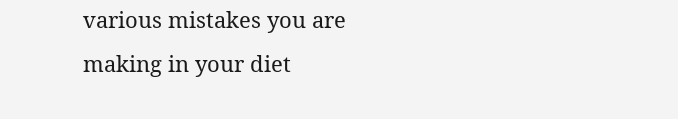various mistakes you are making in your diet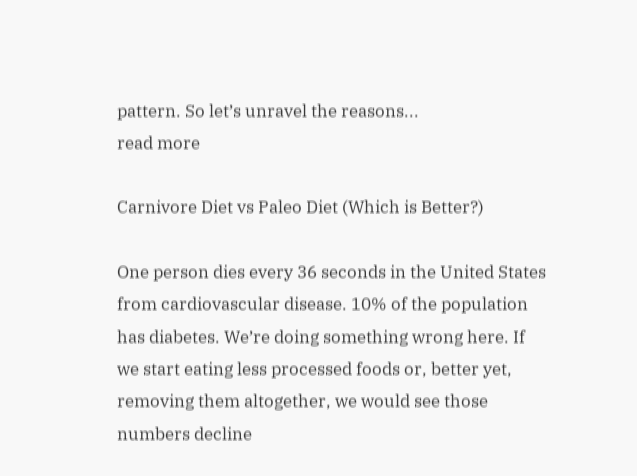pattern. So let’s unravel the reasons...
read more

Carnivore Diet vs Paleo Diet (Which is Better?)

One person dies every 36 seconds in the United States from cardiovascular disease. 10% of the population has diabetes. We’re doing something wrong here. If we start eating less processed foods or, better yet, removing them altogether, we would see those numbers decline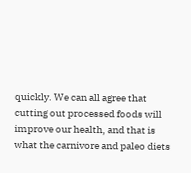quickly. We can all agree that cutting out processed foods will improve our health, and that is what the carnivore and paleo diets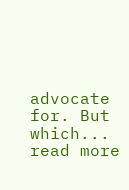advocate for. But which...
read more